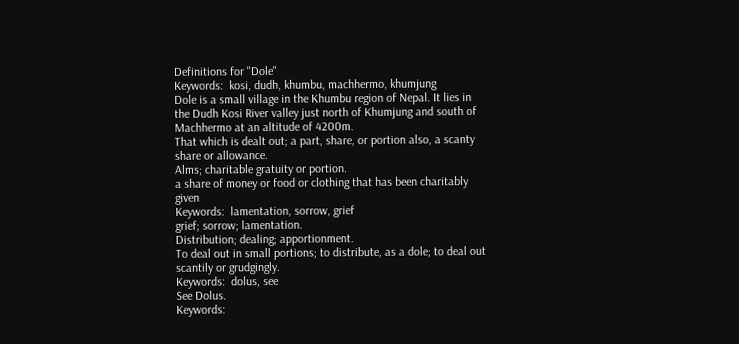Definitions for "Dole"
Keywords:  kosi, dudh, khumbu, machhermo, khumjung
Dole is a small village in the Khumbu region of Nepal. It lies in the Dudh Kosi River valley just north of Khumjung and south of Machhermo at an altitude of 4200m.
That which is dealt out; a part, share, or portion also, a scanty share or allowance.
Alms; charitable gratuity or portion.
a share of money or food or clothing that has been charitably given
Keywords:  lamentation, sorrow, grief
grief; sorrow; lamentation.
Distribution; dealing; apportionment.
To deal out in small portions; to distribute, as a dole; to deal out scantily or grudgingly.
Keywords:  dolus, see
See Dolus.
Keywords: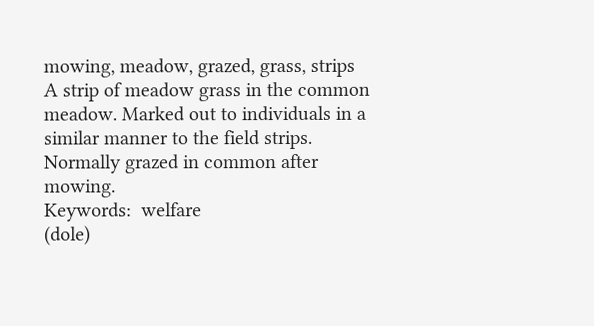mowing, meadow, grazed, grass, strips
A strip of meadow grass in the common meadow. Marked out to individuals in a similar manner to the field strips. Normally grazed in common after mowing.
Keywords:  welfare
(dole)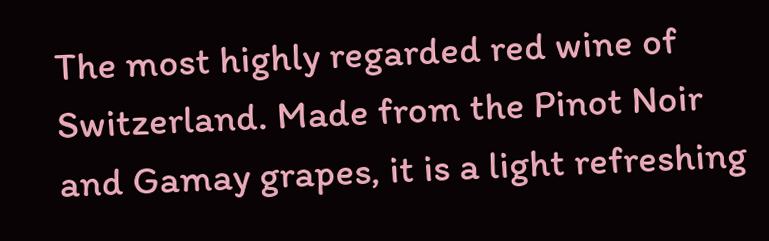The most highly regarded red wine of Switzerland. Made from the Pinot Noir and Gamay grapes, it is a light refreshing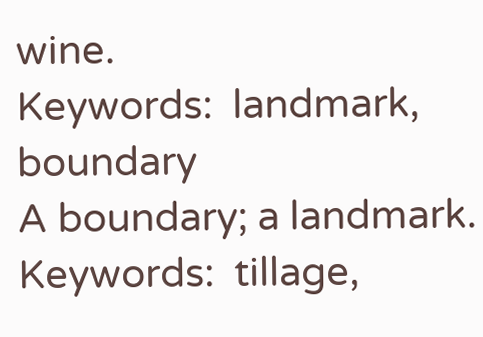wine.
Keywords:  landmark, boundary
A boundary; a landmark.
Keywords:  tillage,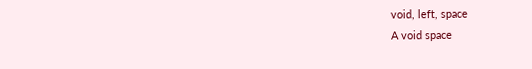void, left, space
A void space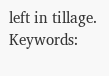left in tillage.
Keywords: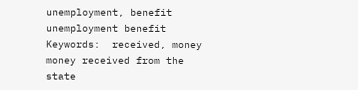unemployment, benefit
unemployment benefit
Keywords:  received, money
money received from the state